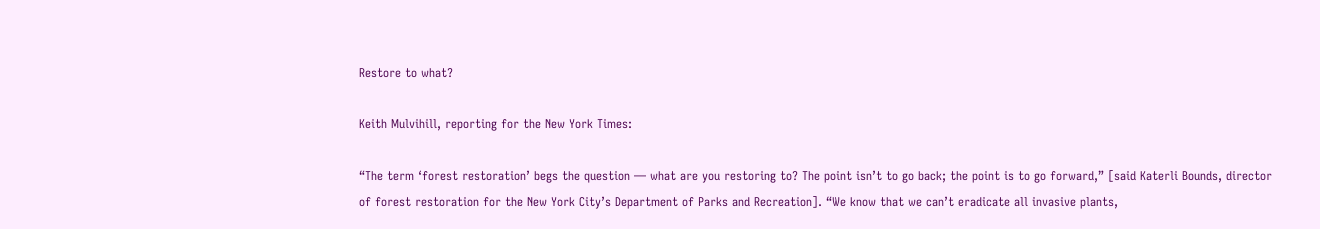Restore to what?

Keith Mulvihill, reporting for the New York Times:

“The term ‘forest restoration’ begs the question — what are you restoring to? The point isn’t to go back; the point is to go forward,” [said Katerli Bounds, director of forest restoration for the New York City’s Department of Parks and Recreation]. “We know that we can’t eradicate all invasive plants,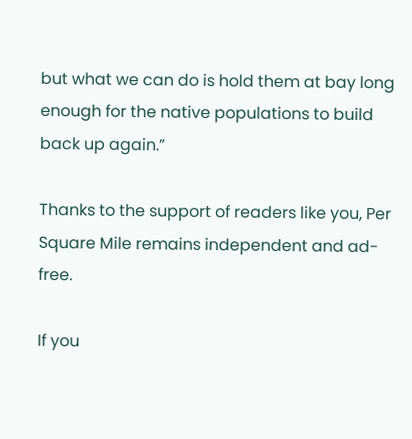but what we can do is hold them at bay long enough for the native populations to build back up again.”

Thanks to the support of readers like you, Per Square Mile remains independent and ad-free.

If you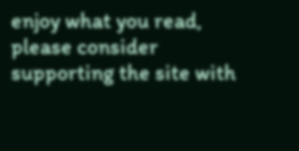enjoy what you read, please consider supporting the site with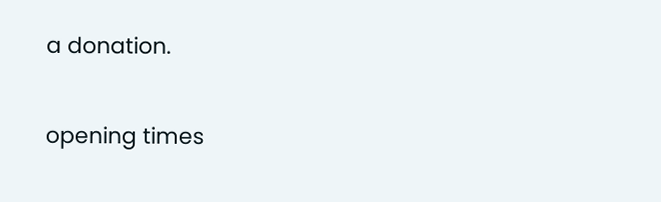a donation.

opening times